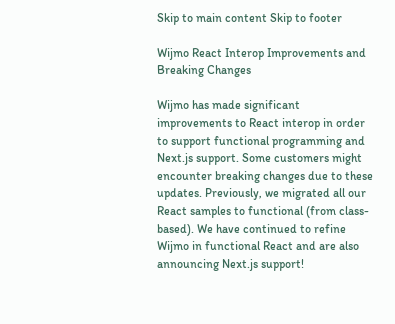Skip to main content Skip to footer

Wijmo React Interop Improvements and Breaking Changes

Wijmo has made significant improvements to React interop in order to support functional programming and Next.js support. Some customers might encounter breaking changes due to these updates. Previously, we migrated all our React samples to functional (from class-based). We have continued to refine Wijmo in functional React and are also announcing Next.js support!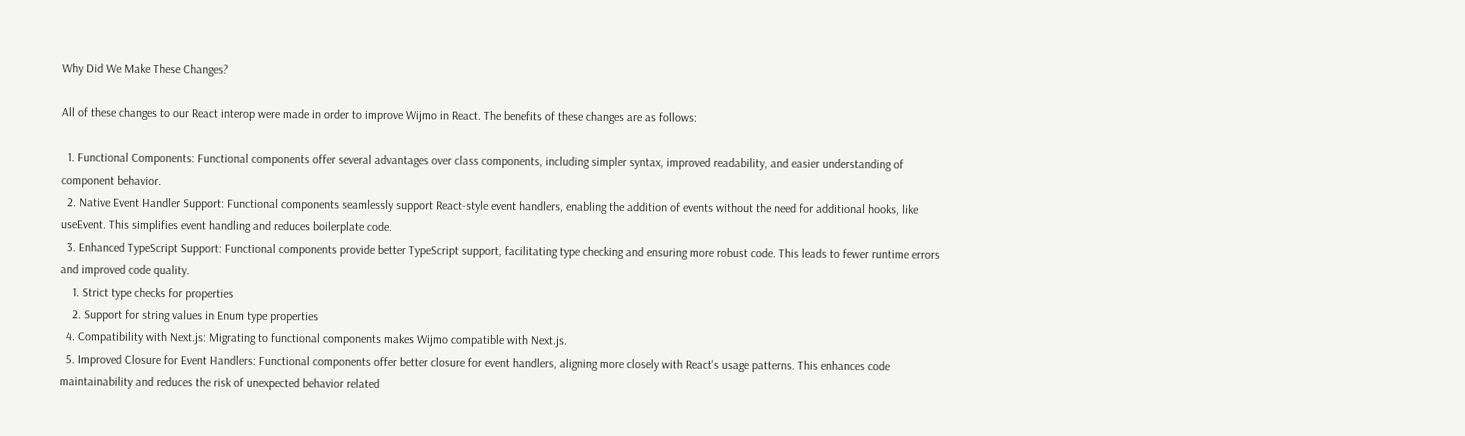Why Did We Make These Changes?

All of these changes to our React interop were made in order to improve Wijmo in React. The benefits of these changes are as follows:

  1. Functional Components: Functional components offer several advantages over class components, including simpler syntax, improved readability, and easier understanding of component behavior.
  2. Native Event Handler Support: Functional components seamlessly support React-style event handlers, enabling the addition of events without the need for additional hooks, like useEvent. This simplifies event handling and reduces boilerplate code.
  3. Enhanced TypeScript Support: Functional components provide better TypeScript support, facilitating type checking and ensuring more robust code. This leads to fewer runtime errors and improved code quality.
    1. Strict type checks for properties
    2. Support for string values in Enum type properties
  4. Compatibility with Next.js: Migrating to functional components makes Wijmo compatible with Next.js.
  5. Improved Closure for Event Handlers: Functional components offer better closure for event handlers, aligning more closely with React's usage patterns. This enhances code maintainability and reduces the risk of unexpected behavior related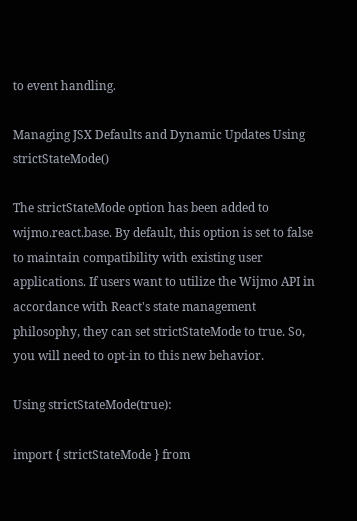to event handling.

Managing JSX Defaults and Dynamic Updates Using strictStateMode()

The strictStateMode option has been added to wijmo.react.base. By default, this option is set to false to maintain compatibility with existing user applications. If users want to utilize the Wijmo API in accordance with React's state management philosophy, they can set strictStateMode to true. So, you will need to opt-in to this new behavior.

Using strictStateMode(true):

import { strictStateMode } from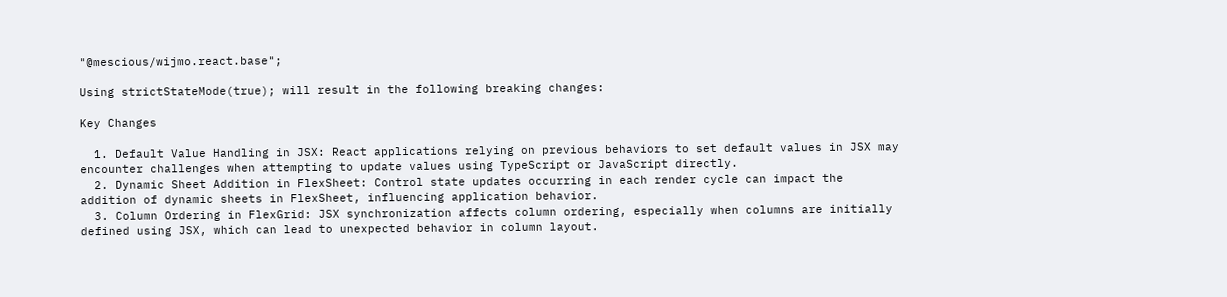"@mescious/wijmo.react.base";

Using strictStateMode(true); will result in the following breaking changes:

Key Changes

  1. Default Value Handling in JSX: React applications relying on previous behaviors to set default values in JSX may encounter challenges when attempting to update values using TypeScript or JavaScript directly.
  2. Dynamic Sheet Addition in FlexSheet: Control state updates occurring in each render cycle can impact the addition of dynamic sheets in FlexSheet, influencing application behavior.
  3. Column Ordering in FlexGrid: JSX synchronization affects column ordering, especially when columns are initially defined using JSX, which can lead to unexpected behavior in column layout.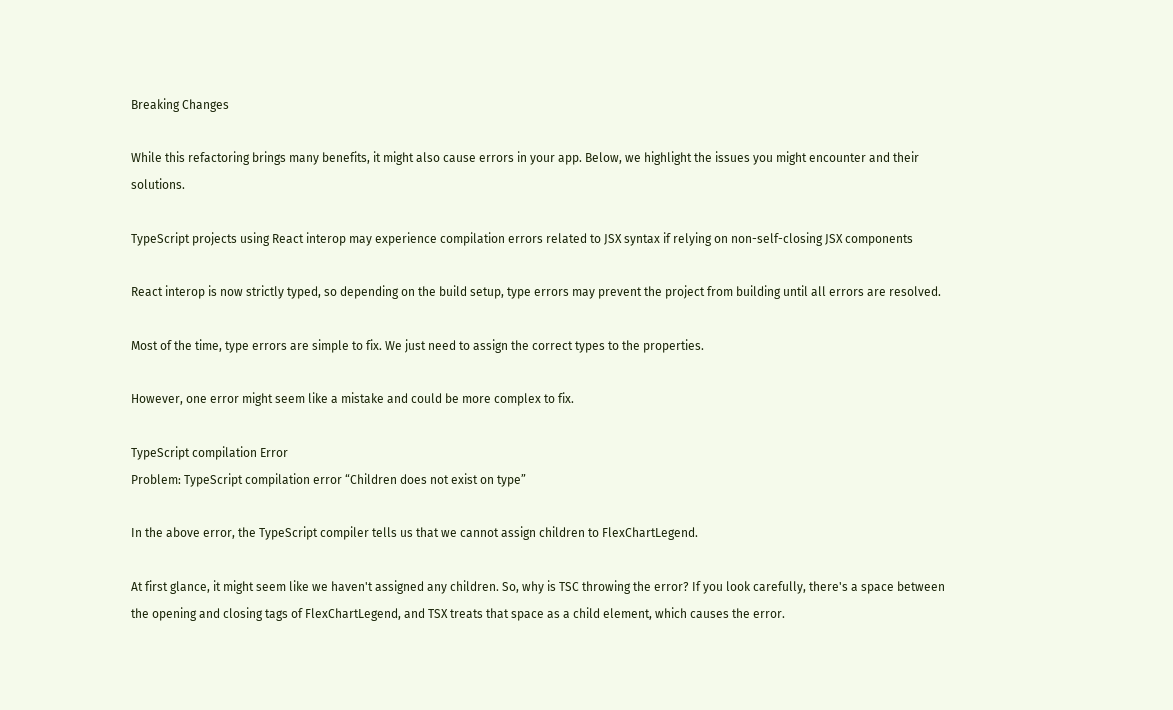Breaking Changes

While this refactoring brings many benefits, it might also cause errors in your app. Below, we highlight the issues you might encounter and their solutions.

TypeScript projects using React interop may experience compilation errors related to JSX syntax if relying on non-self-closing JSX components

React interop is now strictly typed, so depending on the build setup, type errors may prevent the project from building until all errors are resolved.

Most of the time, type errors are simple to fix. We just need to assign the correct types to the properties.

However, one error might seem like a mistake and could be more complex to fix.

TypeScript compilation Error
Problem: TypeScript compilation error “Children does not exist on type”

In the above error, the TypeScript compiler tells us that we cannot assign children to FlexChartLegend.

At first glance, it might seem like we haven't assigned any children. So, why is TSC throwing the error? If you look carefully, there's a space between the opening and closing tags of FlexChartLegend, and TSX treats that space as a child element, which causes the error.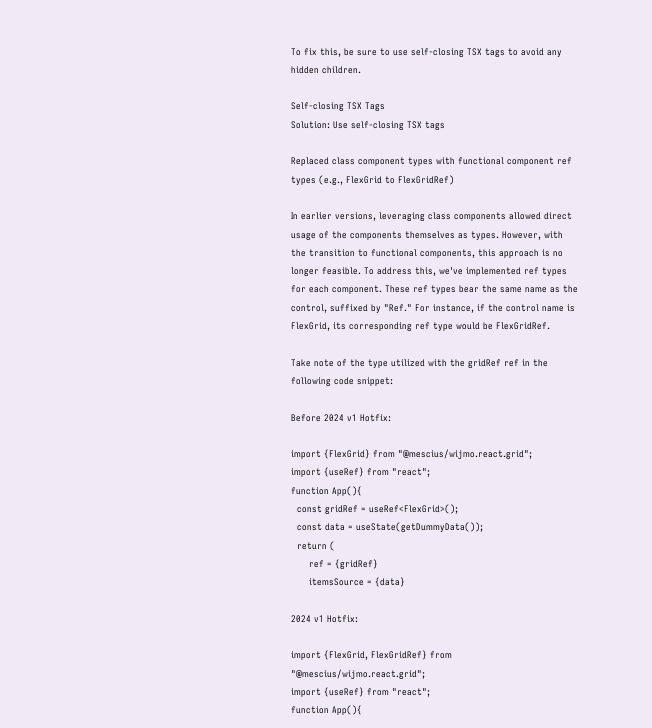To fix this, be sure to use self-closing TSX tags to avoid any hidden children.

Self-closing TSX Tags
Solution: Use self-closing TSX tags

Replaced class component types with functional component ref types (e.g., FlexGrid to FlexGridRef)

In earlier versions, leveraging class components allowed direct usage of the components themselves as types. However, with the transition to functional components, this approach is no longer feasible. To address this, we've implemented ref types for each component. These ref types bear the same name as the control, suffixed by "Ref." For instance, if the control name is FlexGrid, its corresponding ref type would be FlexGridRef.

Take note of the type utilized with the gridRef ref in the following code snippet:

Before 2024 v1 Hotfix:

import {FlexGrid} from "@mescius/wijmo.react.grid";
import {useRef} from "react";
function App(){
  const gridRef = useRef<FlexGrid>();
  const data = useState(getDummyData());
  return (
      ref = {gridRef}
      itemsSource = {data}

2024 v1 Hotfix:

import {FlexGrid, FlexGridRef} from "@mescius/wijmo.react.grid";
import {useRef} from "react";
function App(){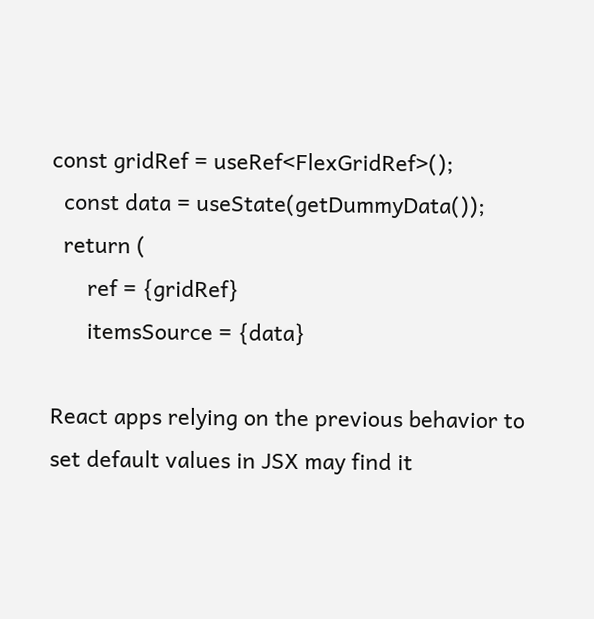const gridRef = useRef<FlexGridRef>();
  const data = useState(getDummyData());
  return (
      ref = {gridRef}
      itemsSource = {data}

React apps relying on the previous behavior to set default values in JSX may find it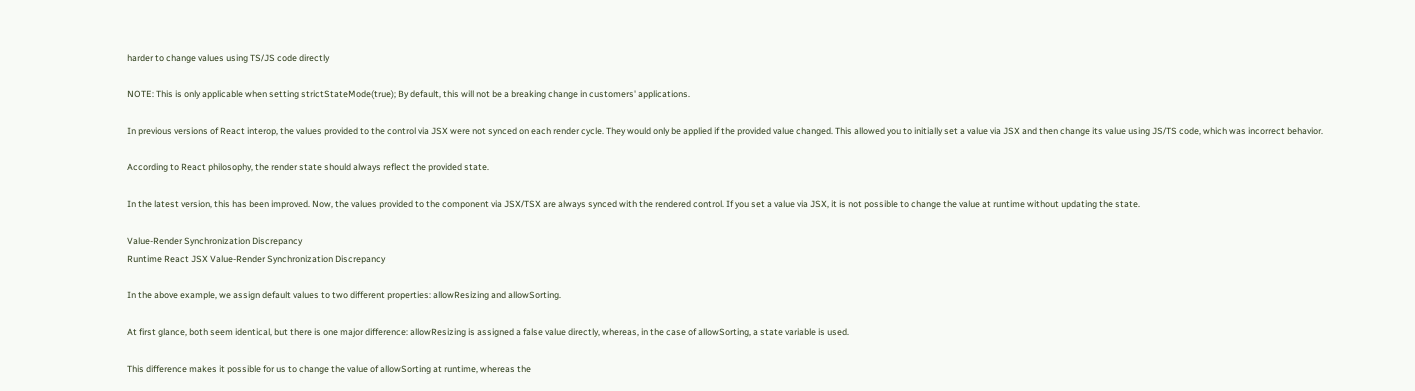harder to change values using TS/JS code directly

NOTE: This is only applicable when setting strictStateMode(true); By default, this will not be a breaking change in customers' applications.

In previous versions of React interop, the values provided to the control via JSX were not synced on each render cycle. They would only be applied if the provided value changed. This allowed you to initially set a value via JSX and then change its value using JS/TS code, which was incorrect behavior.

According to React philosophy, the render state should always reflect the provided state.

In the latest version, this has been improved. Now, the values provided to the component via JSX/TSX are always synced with the rendered control. If you set a value via JSX, it is not possible to change the value at runtime without updating the state.

Value-Render Synchronization Discrepancy
Runtime React JSX Value-Render Synchronization Discrepancy

In the above example, we assign default values to two different properties: allowResizing and allowSorting.

At first glance, both seem identical, but there is one major difference: allowResizing is assigned a false value directly, whereas, in the case of allowSorting, a state variable is used.

This difference makes it possible for us to change the value of allowSorting at runtime, whereas the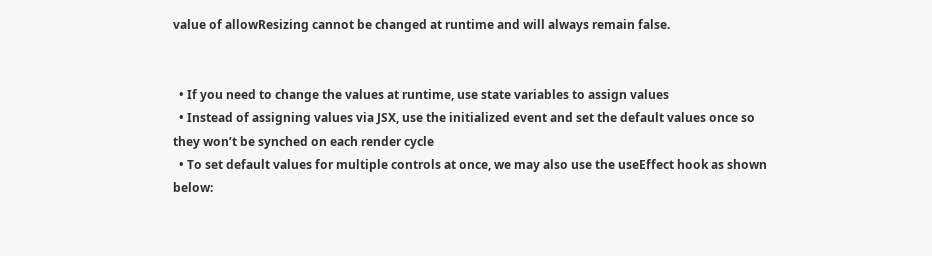value of allowResizing cannot be changed at runtime and will always remain false.


  • If you need to change the values at runtime, use state variables to assign values
  • Instead of assigning values via JSX, use the initialized event and set the default values once so they won’t be synched on each render cycle
  • To set default values for multiple controls at once, we may also use the useEffect hook as shown below: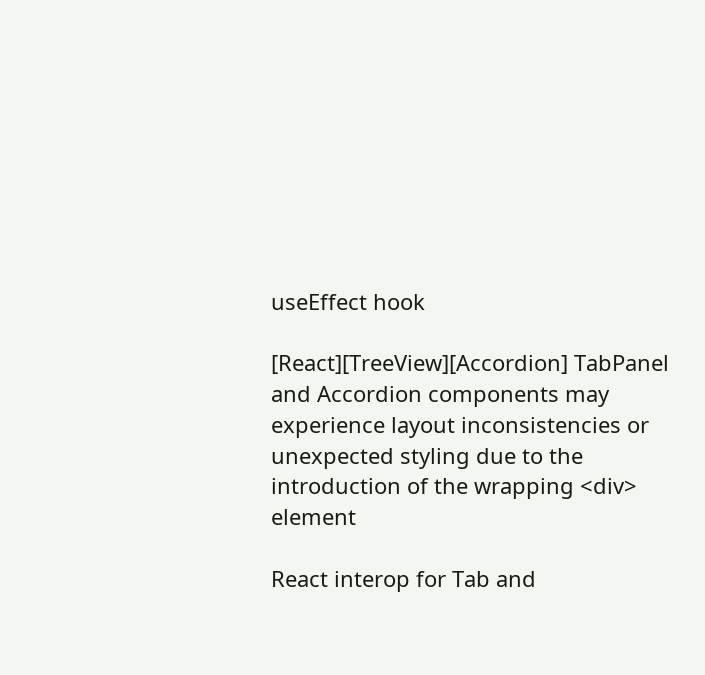useEffect hook

[React][TreeView][Accordion] TabPanel and Accordion components may experience layout inconsistencies or unexpected styling due to the introduction of the wrapping <div> element

React interop for Tab and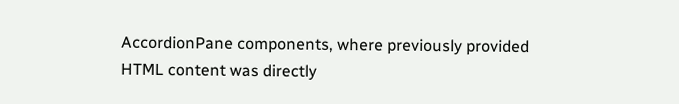AccordionPane components, where previously provided HTML content was directly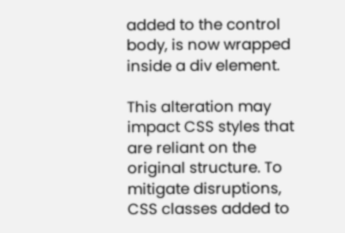added to the control body, is now wrapped inside a div element.

This alteration may impact CSS styles that are reliant on the original structure. To mitigate disruptions, CSS classes added to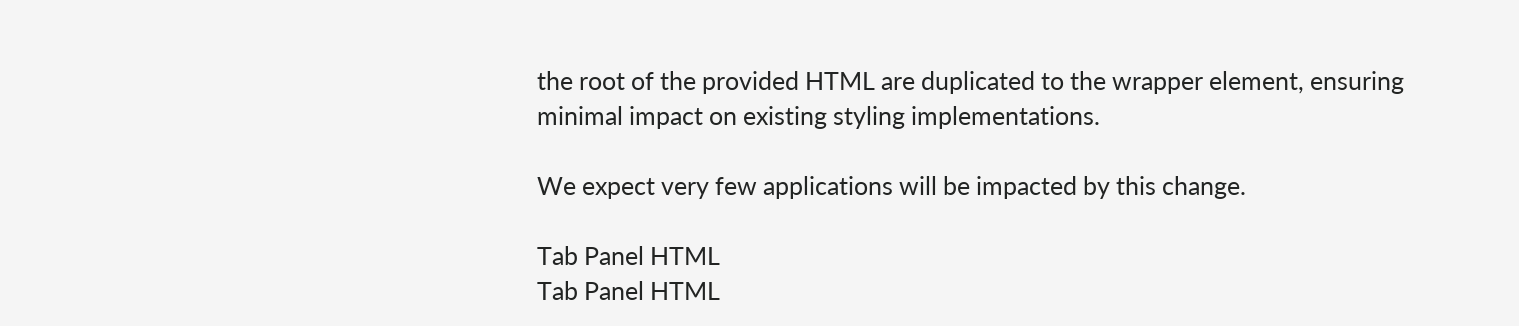the root of the provided HTML are duplicated to the wrapper element, ensuring minimal impact on existing styling implementations.

We expect very few applications will be impacted by this change.

Tab Panel HTML
Tab Panel HTML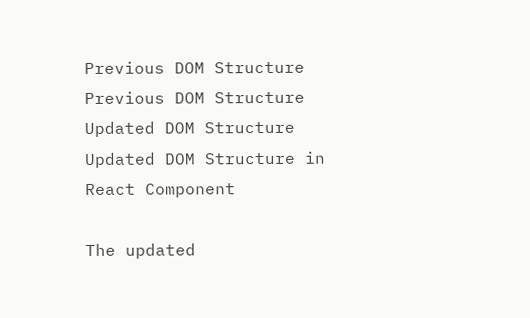Previous DOM Structure
Previous DOM Structure
Updated DOM Structure
Updated DOM Structure in React Component

The updated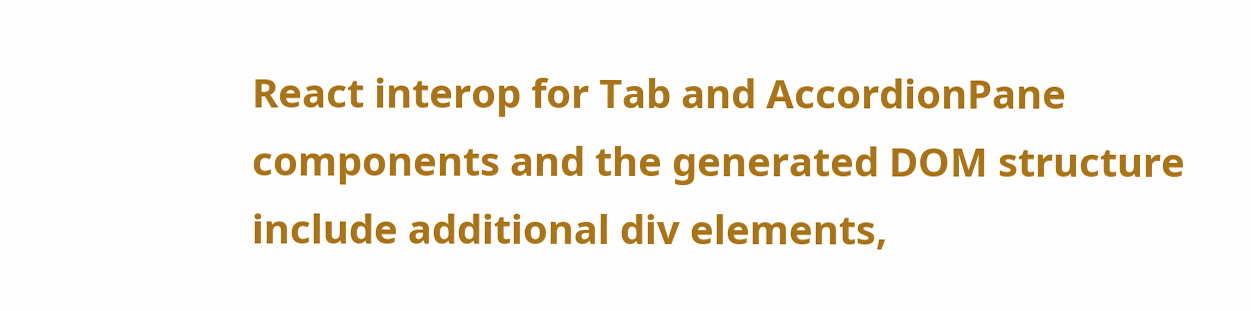React interop for Tab and AccordionPane components and the generated DOM structure include additional div elements,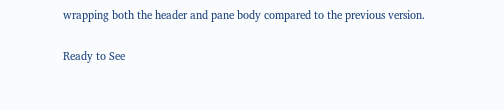wrapping both the header and pane body compared to the previous version.

Ready to See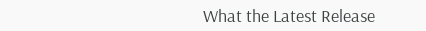What the Latest Release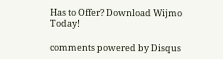Has to Offer? Download Wijmo Today!

comments powered by Disqus